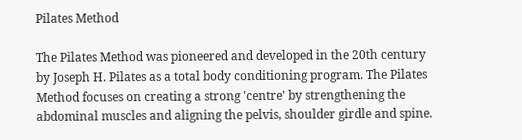Pilates Method

The Pilates Method was pioneered and developed in the 20th century by Joseph H. Pilates as a total body conditioning program. The Pilates Method focuses on creating a strong 'centre' by strengthening the abdominal muscles and aligning the pelvis, shoulder girdle and spine.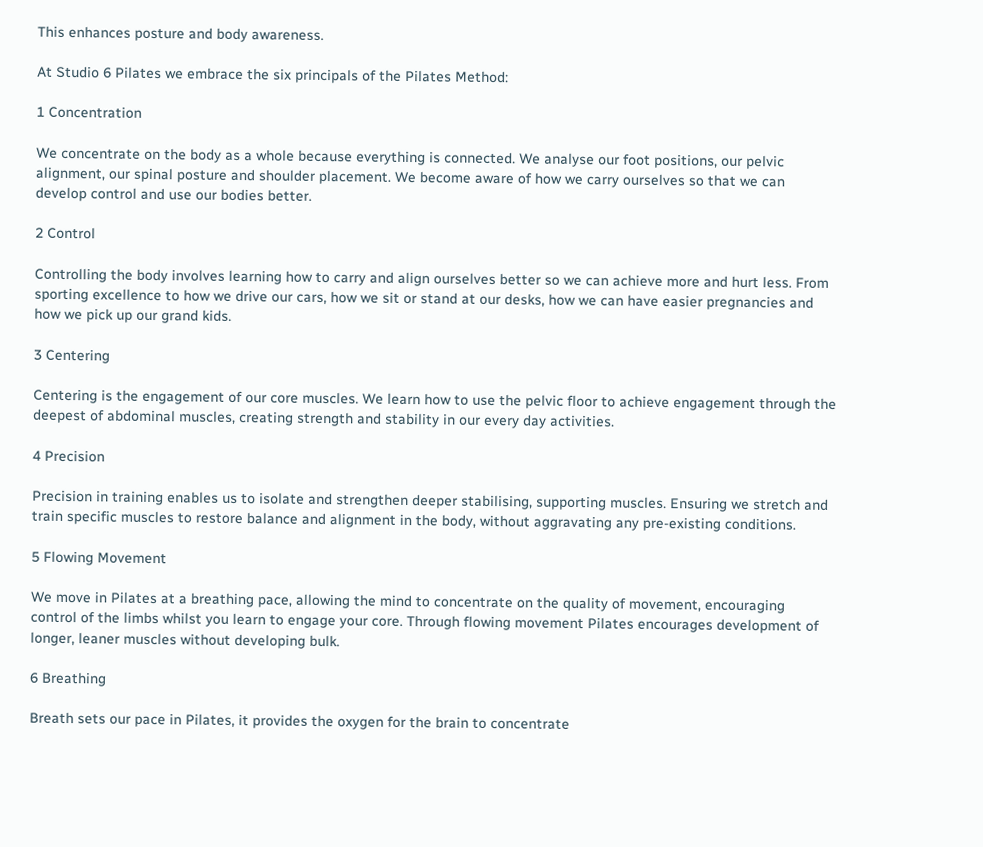This enhances posture and body awareness.

At Studio 6 Pilates we embrace the six principals of the Pilates Method:

1 Concentration

We concentrate on the body as a whole because everything is connected. We analyse our foot positions, our pelvic alignment, our spinal posture and shoulder placement. We become aware of how we carry ourselves so that we can develop control and use our bodies better.

2 Control

Controlling the body involves learning how to carry and align ourselves better so we can achieve more and hurt less. From sporting excellence to how we drive our cars, how we sit or stand at our desks, how we can have easier pregnancies and how we pick up our grand kids.

3 Centering

Centering is the engagement of our core muscles. We learn how to use the pelvic floor to achieve engagement through the deepest of abdominal muscles, creating strength and stability in our every day activities.

4 Precision

Precision in training enables us to isolate and strengthen deeper stabilising, supporting muscles. Ensuring we stretch and train specific muscles to restore balance and alignment in the body, without aggravating any pre-existing conditions.

5 Flowing Movement

We move in Pilates at a breathing pace, allowing the mind to concentrate on the quality of movement, encouraging control of the limbs whilst you learn to engage your core. Through flowing movement Pilates encourages development of longer, leaner muscles without developing bulk.

6 Breathing

Breath sets our pace in Pilates, it provides the oxygen for the brain to concentrate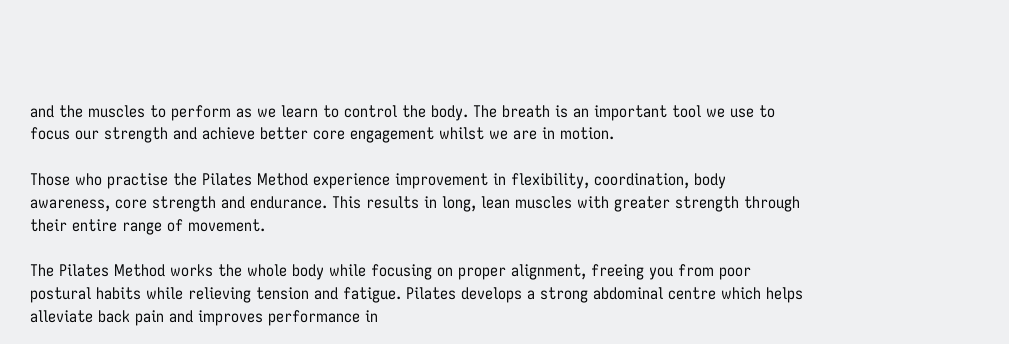and the muscles to perform as we learn to control the body. The breath is an important tool we use to focus our strength and achieve better core engagement whilst we are in motion.

Those who practise the Pilates Method experience improvement in flexibility, coordination, body awareness, core strength and endurance. This results in long, lean muscles with greater strength through their entire range of movement.

The Pilates Method works the whole body while focusing on proper alignment, freeing you from poor postural habits while relieving tension and fatigue. Pilates develops a strong abdominal centre which helps alleviate back pain and improves performance in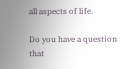all aspects of life.

Do you have a question that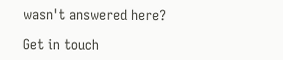wasn't answered here?

Get in touch